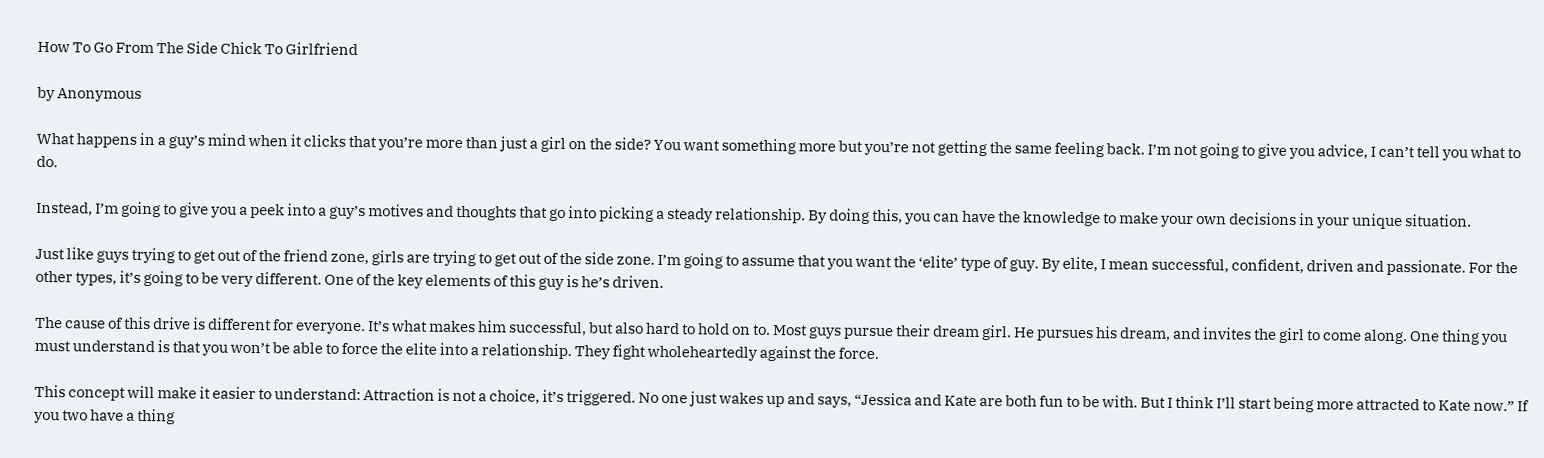How To Go From The Side Chick To Girlfriend

by Anonymous

What happens in a guy’s mind when it clicks that you’re more than just a girl on the side? You want something more but you’re not getting the same feeling back. I’m not going to give you advice, I can’t tell you what to do.

Instead, I’m going to give you a peek into a guy’s motives and thoughts that go into picking a steady relationship. By doing this, you can have the knowledge to make your own decisions in your unique situation.

Just like guys trying to get out of the friend zone, girls are trying to get out of the side zone. I’m going to assume that you want the ‘elite’ type of guy. By elite, I mean successful, confident, driven and passionate. For the other types, it’s going to be very different. One of the key elements of this guy is he’s driven.

The cause of this drive is different for everyone. It’s what makes him successful, but also hard to hold on to. Most guys pursue their dream girl. He pursues his dream, and invites the girl to come along. One thing you must understand is that you won’t be able to force the elite into a relationship. They fight wholeheartedly against the force.

This concept will make it easier to understand: Attraction is not a choice, it’s triggered. No one just wakes up and says, “Jessica and Kate are both fun to be with. But I think I’ll start being more attracted to Kate now.” If you two have a thing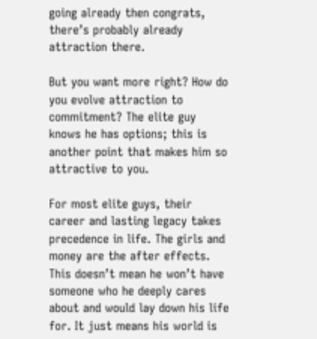going already then congrats, there’s probably already attraction there.

But you want more right? How do you evolve attraction to commitment? The elite guy knows he has options; this is another point that makes him so attractive to you.

For most elite guys, their career and lasting legacy takes precedence in life. The girls and money are the after effects. This doesn’t mean he won’t have someone who he deeply cares about and would lay down his life for. It just means his world is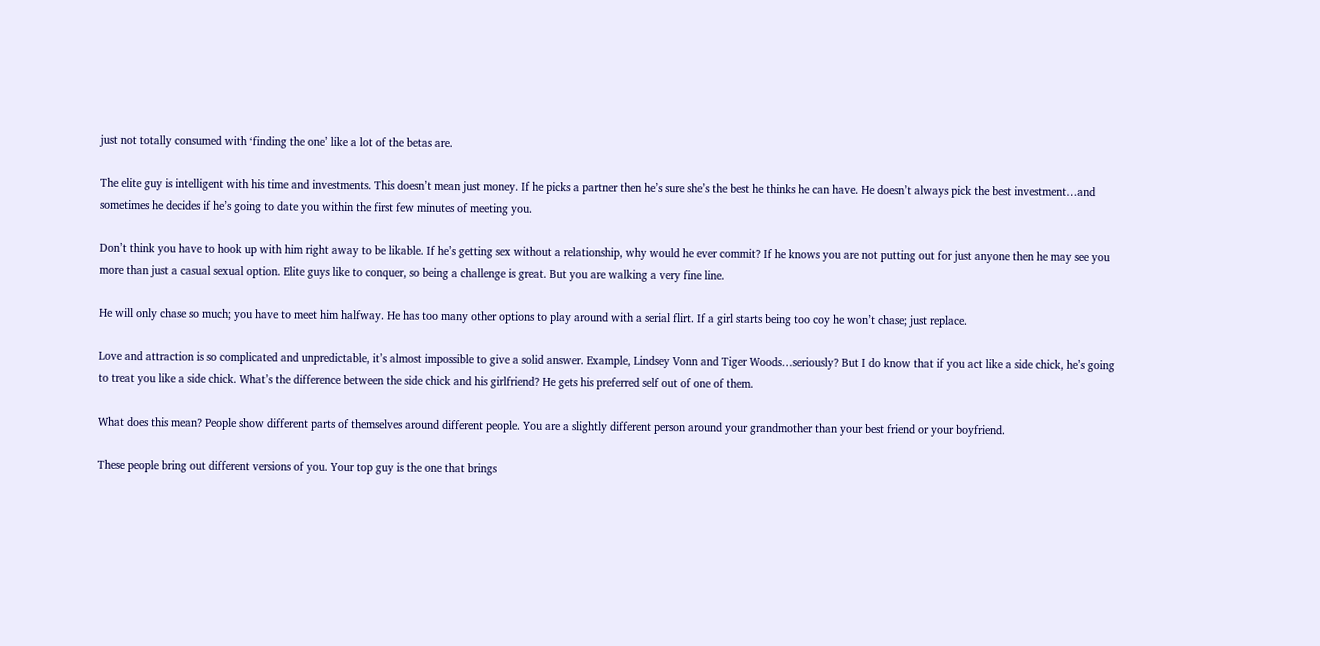just not totally consumed with ‘finding the one’ like a lot of the betas are.

The elite guy is intelligent with his time and investments. This doesn’t mean just money. If he picks a partner then he’s sure she’s the best he thinks he can have. He doesn’t always pick the best investment…and sometimes he decides if he’s going to date you within the first few minutes of meeting you.

Don’t think you have to hook up with him right away to be likable. If he’s getting sex without a relationship, why would he ever commit? If he knows you are not putting out for just anyone then he may see you more than just a casual sexual option. Elite guys like to conquer, so being a challenge is great. But you are walking a very fine line.

He will only chase so much; you have to meet him halfway. He has too many other options to play around with a serial flirt. If a girl starts being too coy he won’t chase; just replace.

Love and attraction is so complicated and unpredictable, it’s almost impossible to give a solid answer. Example, Lindsey Vonn and Tiger Woods…seriously? But I do know that if you act like a side chick, he’s going to treat you like a side chick. What’s the difference between the side chick and his girlfriend? He gets his preferred self out of one of them.

What does this mean? People show different parts of themselves around different people. You are a slightly different person around your grandmother than your best friend or your boyfriend.

These people bring out different versions of you. Your top guy is the one that brings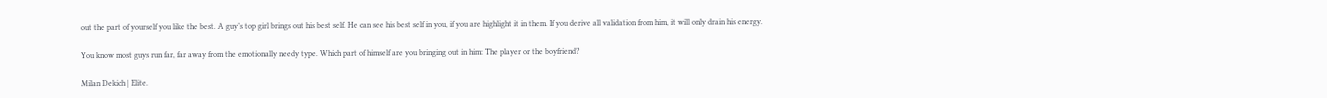out the part of yourself you like the best. A guy’s top girl brings out his best self. He can see his best self in you, if you are highlight it in them. If you derive all validation from him, it will only drain his energy.

You know most guys run far, far away from the emotionally needy type. Which part of himself are you bringing out in him: The player or the boyfriend?

Milan Dekich | Elite.